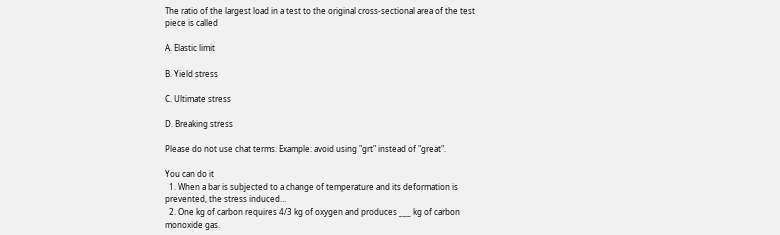The ratio of the largest load in a test to the original cross-sectional area of the test piece is called

A. Elastic limit

B. Yield stress

C. Ultimate stress

D. Breaking stress

Please do not use chat terms. Example: avoid using "grt" instead of "great".

You can do it
  1. When a bar is subjected to a change of temperature and its deformation is prevented, the stress induced…
  2. One kg of carbon requires 4/3 kg of oxygen and produces ___ kg of carbon monoxide gas.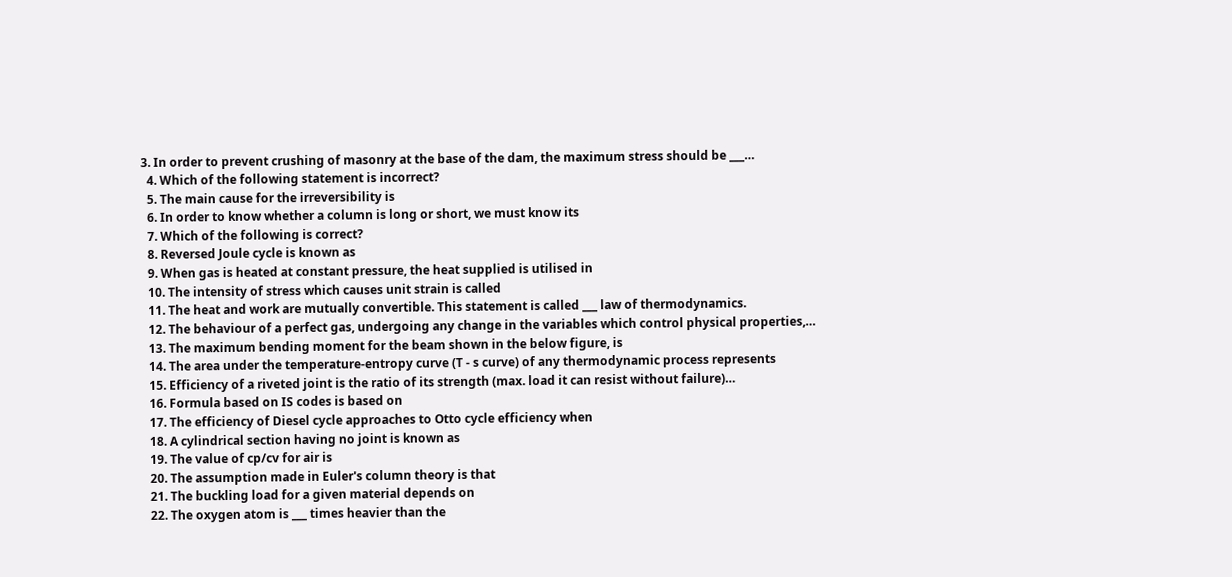3. In order to prevent crushing of masonry at the base of the dam, the maximum stress should be ___…
  4. Which of the following statement is incorrect?
  5. The main cause for the irreversibility is
  6. In order to know whether a column is long or short, we must know its
  7. Which of the following is correct?
  8. Reversed Joule cycle is known as
  9. When gas is heated at constant pressure, the heat supplied is utilised in
  10. The intensity of stress which causes unit strain is called
  11. The heat and work are mutually convertible. This statement is called ___ law of thermodynamics.
  12. The behaviour of a perfect gas, undergoing any change in the variables which control physical properties,…
  13. The maximum bending moment for the beam shown in the below figure, is
  14. The area under the temperature-entropy curve (T - s curve) of any thermodynamic process represents
  15. Efficiency of a riveted joint is the ratio of its strength (max. load it can resist without failure)…
  16. Formula based on IS codes is based on
  17. The efficiency of Diesel cycle approaches to Otto cycle efficiency when
  18. A cylindrical section having no joint is known as
  19. The value of cp/cv for air is
  20. The assumption made in Euler's column theory is that
  21. The buckling load for a given material depends on
  22. The oxygen atom is ___ times heavier than the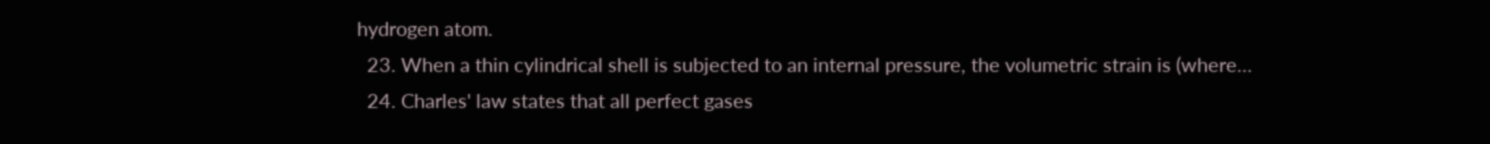hydrogen atom.
  23. When a thin cylindrical shell is subjected to an internal pressure, the volumetric strain is (where…
  24. Charles' law states that all perfect gases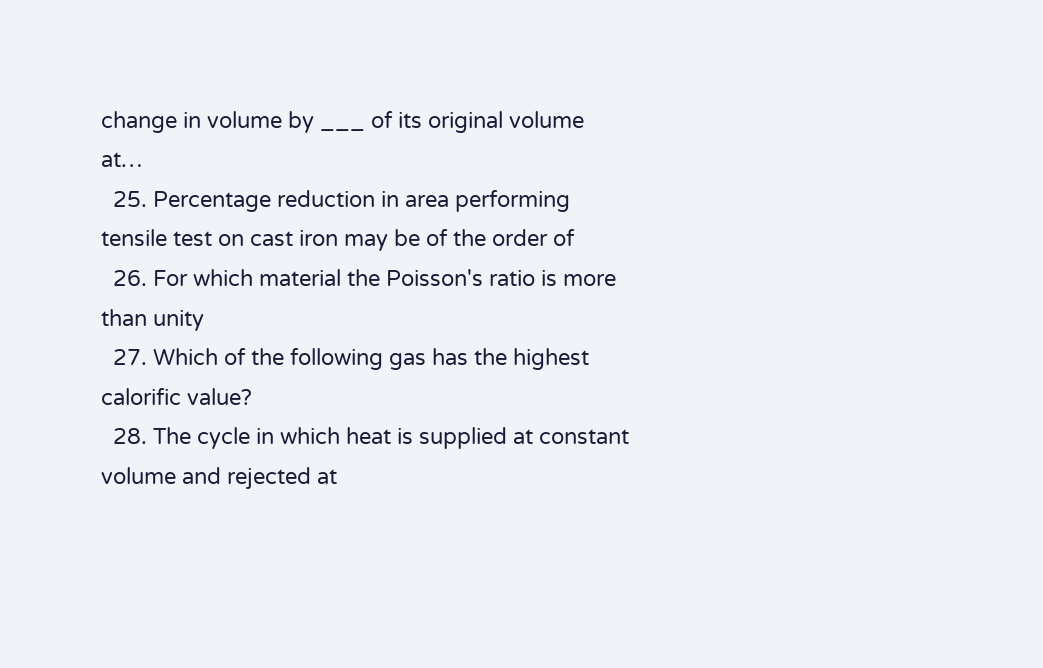change in volume by ___ of its original volume at…
  25. Percentage reduction in area performing tensile test on cast iron may be of the order of
  26. For which material the Poisson's ratio is more than unity
  27. Which of the following gas has the highest calorific value?
  28. The cycle in which heat is supplied at constant volume and rejected at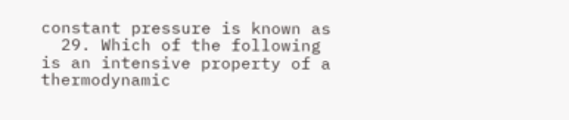constant pressure is known as
  29. Which of the following is an intensive property of a thermodynamic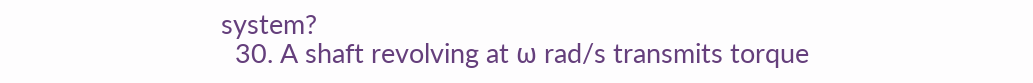system?
  30. A shaft revolving at ω rad/s transmits torque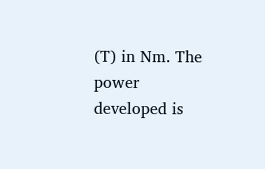(T) in Nm. The power developed is